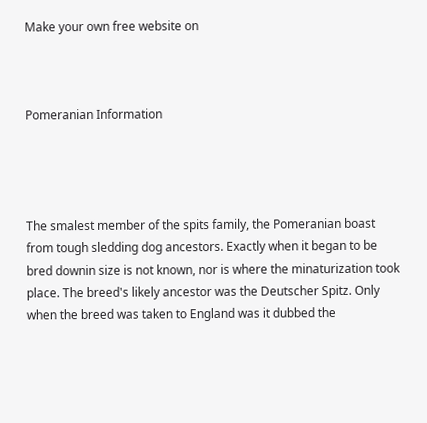Make your own free website on



Pomeranian Information




The smalest member of the spits family, the Pomeranian boast from tough sledding dog ancestors. Exactly when it began to be bred downin size is not known, nor is where the minaturization took place. The breed's likely ancestor was the Deutscher Spitz. Only when the breed was taken to England was it dubbed the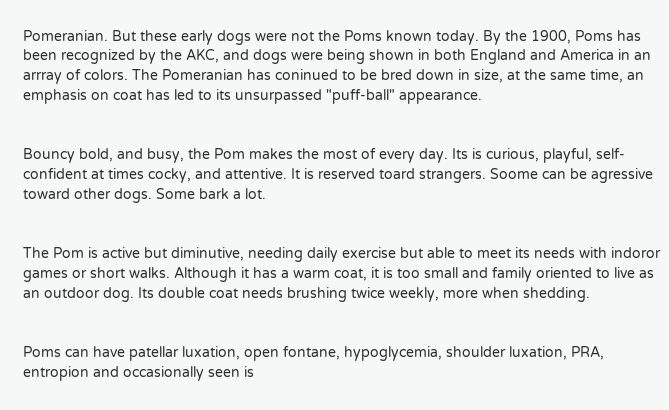Pomeranian. But these early dogs were not the Poms known today. By the 1900, Poms has been recognized by the AKC, and dogs were being shown in both England and America in an arrray of colors. The Pomeranian has coninued to be bred down in size, at the same time, an emphasis on coat has led to its unsurpassed "puff-ball" appearance.


Bouncy bold, and busy, the Pom makes the most of every day. Its is curious, playful, self-confident at times cocky, and attentive. It is reserved toard strangers. Soome can be agressive toward other dogs. Some bark a lot.


The Pom is active but diminutive, needing daily exercise but able to meet its needs with indoror games or short walks. Although it has a warm coat, it is too small and family oriented to live as an outdoor dog. Its double coat needs brushing twice weekly, more when shedding.


Poms can have patellar luxation, open fontane, hypoglycemia, shoulder luxation, PRA, entropion and occasionally seen is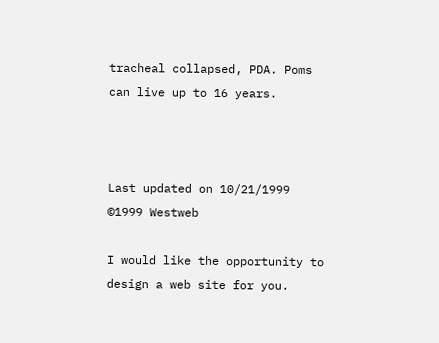tracheal collapsed, PDA. Poms can live up to 16 years.



Last updated on 10/21/1999
©1999 Westweb

I would like the opportunity to design a web site for you.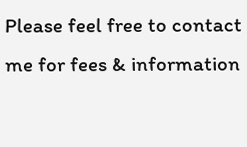Please feel free to contact me for fees & information